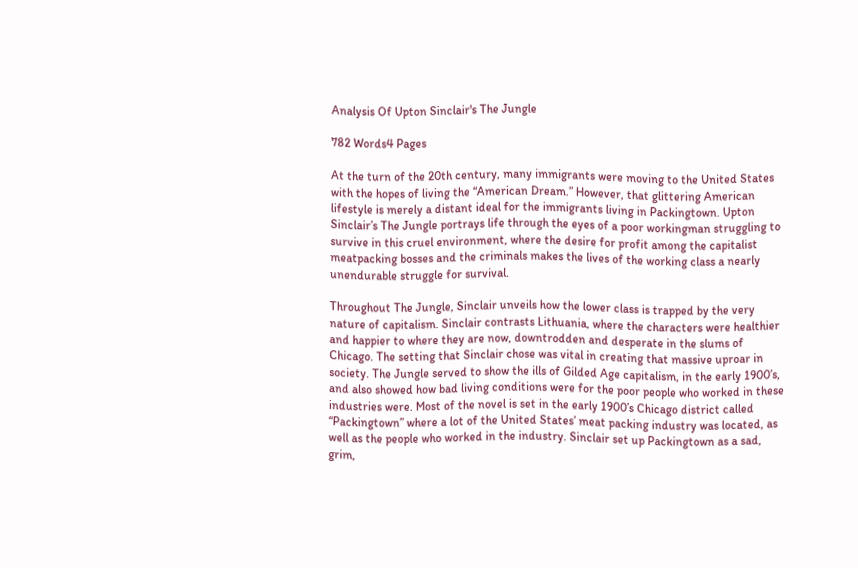Analysis Of Upton Sinclair's The Jungle

782 Words4 Pages

At the turn of the 20th century, many immigrants were moving to the United States with the hopes of living the “American Dream.” However, that glittering American lifestyle is merely a distant ideal for the immigrants living in Packingtown. Upton Sinclair’s The Jungle portrays life through the eyes of a poor workingman struggling to survive in this cruel environment, where the desire for profit among the capitalist meatpacking bosses and the criminals makes the lives of the working class a nearly unendurable struggle for survival.

Throughout The Jungle, Sinclair unveils how the lower class is trapped by the very nature of capitalism. Sinclair contrasts Lithuania, where the characters were healthier and happier to where they are now, downtrodden and desperate in the slums of Chicago. The setting that Sinclair chose was vital in creating that massive uproar in society. The Jungle served to show the ills of Gilded Age capitalism, in the early 1900’s, and also showed how bad living conditions were for the poor people who worked in these industries were. Most of the novel is set in the early 1900’s Chicago district called “Packingtown” where a lot of the United States’ meat packing industry was located, as well as the people who worked in the industry. Sinclair set up Packingtown as a sad, grim,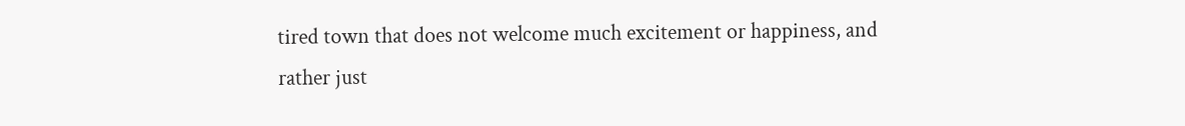tired town that does not welcome much excitement or happiness, and rather just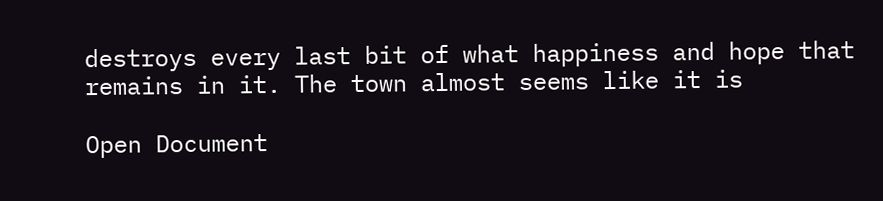destroys every last bit of what happiness and hope that remains in it. The town almost seems like it is

Open Document